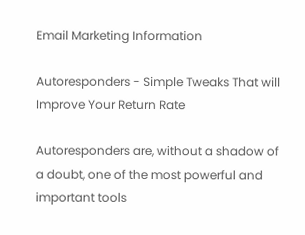Email Marketing Information

Autoresponders - Simple Tweaks That will Improve Your Return Rate

Autoresponders are, without a shadow of a doubt, one of the most powerful and important tools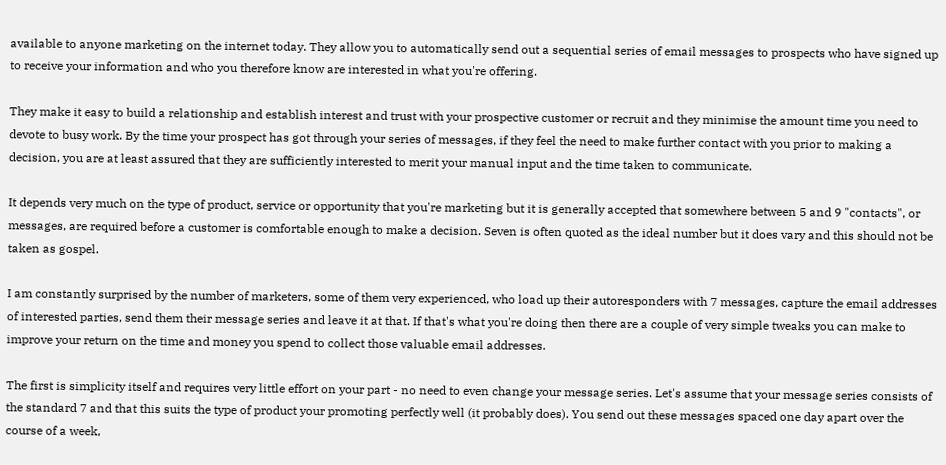available to anyone marketing on the internet today. They allow you to automatically send out a sequential series of email messages to prospects who have signed up to receive your information and who you therefore know are interested in what you're offering.

They make it easy to build a relationship and establish interest and trust with your prospective customer or recruit and they minimise the amount time you need to devote to busy work. By the time your prospect has got through your series of messages, if they feel the need to make further contact with you prior to making a decision, you are at least assured that they are sufficiently interested to merit your manual input and the time taken to communicate.

It depends very much on the type of product, service or opportunity that you're marketing but it is generally accepted that somewhere between 5 and 9 "contacts", or messages, are required before a customer is comfortable enough to make a decision. Seven is often quoted as the ideal number but it does vary and this should not be taken as gospel.

I am constantly surprised by the number of marketers, some of them very experienced, who load up their autoresponders with 7 messages, capture the email addresses of interested parties, send them their message series and leave it at that. If that's what you're doing then there are a couple of very simple tweaks you can make to improve your return on the time and money you spend to collect those valuable email addresses.

The first is simplicity itself and requires very little effort on your part - no need to even change your message series. Let's assume that your message series consists of the standard 7 and that this suits the type of product your promoting perfectly well (it probably does). You send out these messages spaced one day apart over the course of a week,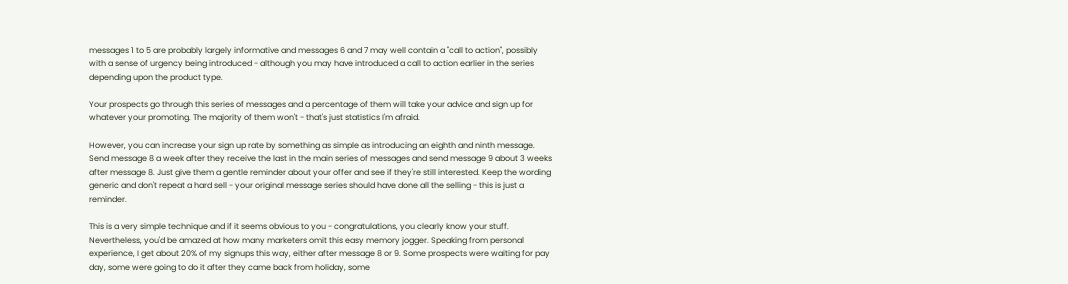messages 1 to 5 are probably largely informative and messages 6 and 7 may well contain a "call to action", possibly with a sense of urgency being introduced - although you may have introduced a call to action earlier in the series depending upon the product type.

Your prospects go through this series of messages and a percentage of them will take your advice and sign up for whatever your promoting. The majority of them won't - that's just statistics I'm afraid.

However, you can increase your sign up rate by something as simple as introducing an eighth and ninth message. Send message 8 a week after they receive the last in the main series of messages and send message 9 about 3 weeks after message 8. Just give them a gentle reminder about your offer and see if they're still interested. Keep the wording generic and don't repeat a hard sell - your original message series should have done all the selling - this is just a reminder.

This is a very simple technique and if it seems obvious to you - congratulations, you clearly know your stuff. Nevertheless, you'd be amazed at how many marketers omit this easy memory jogger. Speaking from personal experience, I get about 20% of my signups this way, either after message 8 or 9. Some prospects were waiting for pay day, some were going to do it after they came back from holiday, some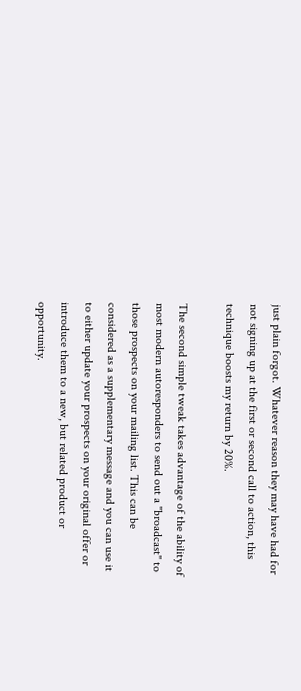just plain forgot. Whatever reason they may have had for not signing up at the first or second call to action, this technique boosts my return by 20%.

The second simple tweak takes advantage of the ability of most modern autoresponders to send out a "broadcast" to those prospects on your mailing list. This can be considered as a supplementary message and you can use it to either update your prospects on your original offer or introduce them to a new, but related product or opportunity.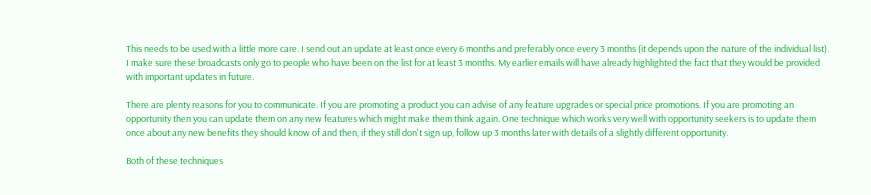This needs to be used with a little more care. I send out an update at least once every 6 months and preferably once every 3 months (it depends upon the nature of the individual list). I make sure these broadcasts only go to people who have been on the list for at least 3 months. My earlier emails will have already highlighted the fact that they would be provided with important updates in future.

There are plenty reasons for you to communicate. If you are promoting a product you can advise of any feature upgrades or special price promotions. If you are promoting an opportunity then you can update them on any new features which might make them think again. One technique which works very well with opportunity seekers is to update them once about any new benefits they should know of and then, if they still don't sign up, follow up 3 months later with details of a slightly different opportunity.

Both of these techniques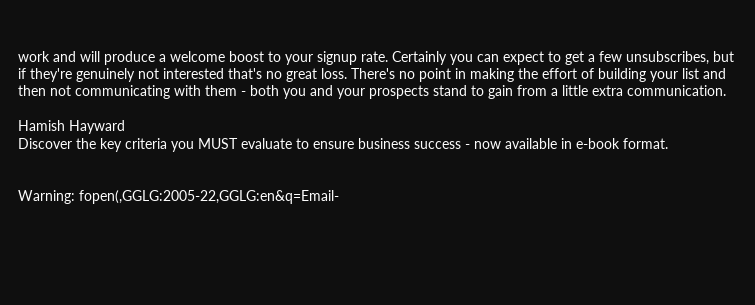work and will produce a welcome boost to your signup rate. Certainly you can expect to get a few unsubscribes, but if they're genuinely not interested that's no great loss. There's no point in making the effort of building your list and then not communicating with them - both you and your prospects stand to gain from a little extra communication.

Hamish Hayward
Discover the key criteria you MUST evaluate to ensure business success - now available in e-book format.


Warning: fopen(,GGLG:2005-22,GGLG:en&q=Email-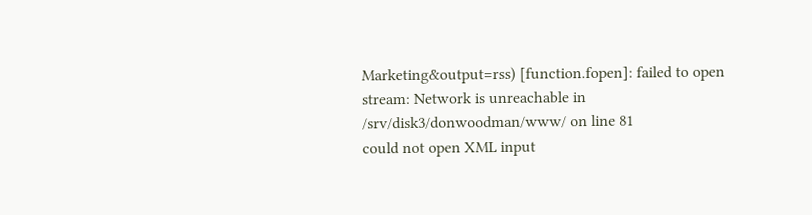Marketing&output=rss) [function.fopen]: failed to open stream: Network is unreachable in /srv/disk3/donwoodman/www/ on line 81
could not open XML input